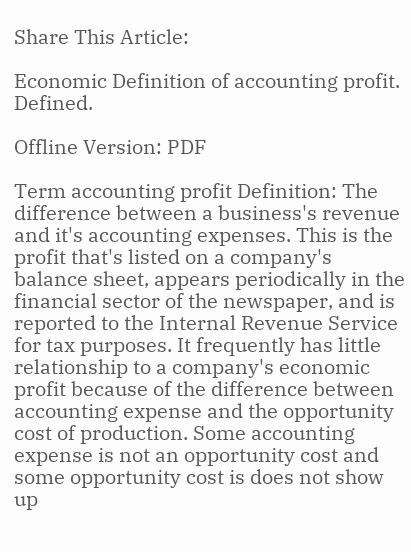Share This Article:

Economic Definition of accounting profit. Defined.

Offline Version: PDF

Term accounting profit Definition: The difference between a business's revenue and it's accounting expenses. This is the profit that's listed on a company's balance sheet, appears periodically in the financial sector of the newspaper, and is reported to the Internal Revenue Service for tax purposes. It frequently has little relationship to a company's economic profit because of the difference between accounting expense and the opportunity cost of production. Some accounting expense is not an opportunity cost and some opportunity cost is does not show up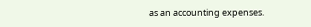as an accounting expenses.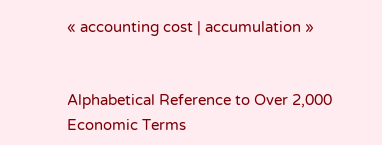« accounting cost | accumulation »


Alphabetical Reference to Over 2,000 Economic Terms